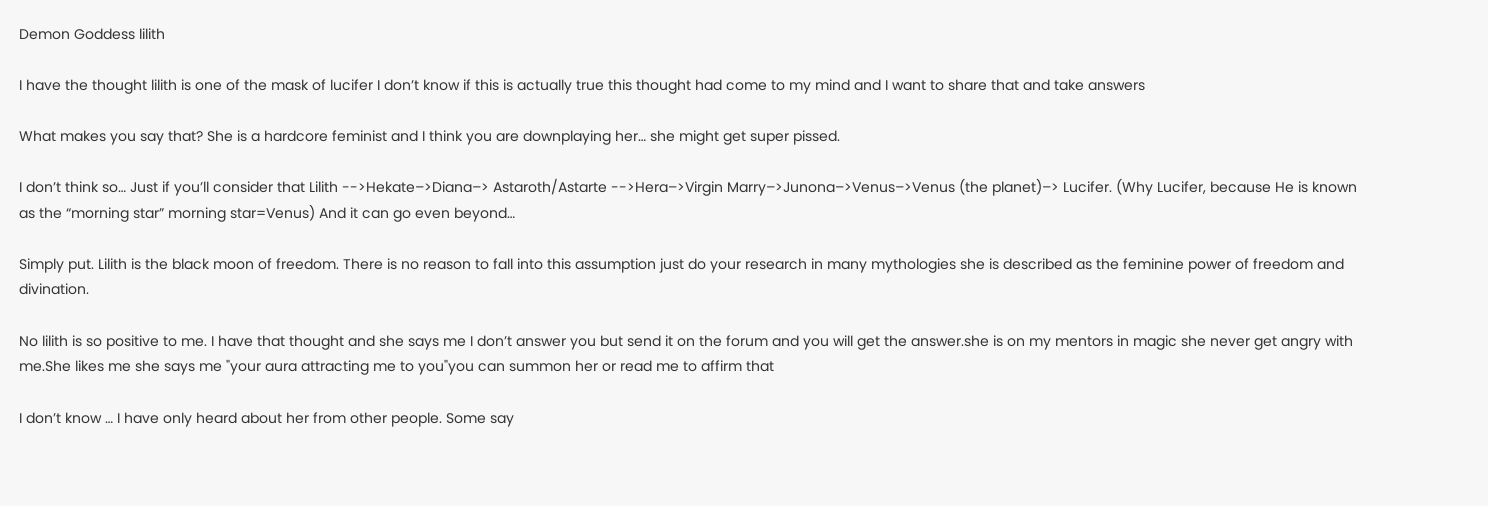Demon Goddess lilith

I have the thought lilith is one of the mask of lucifer I don’t know if this is actually true this thought had come to my mind and I want to share that and take answers

What makes you say that? She is a hardcore feminist and I think you are downplaying her… she might get super pissed.

I don’t think so… Just if you’ll consider that Lilith -->Hekate–>Diana–> Astaroth/Astarte -->Hera–>Virgin Marry–>Junona–>Venus–>Venus (the planet)–> Lucifer. (Why Lucifer, because He is known as the “morning star” morning star=Venus) And it can go even beyond…

Simply put. Lilith is the black moon of freedom. There is no reason to fall into this assumption just do your research in many mythologies she is described as the feminine power of freedom and divination.

No lilith is so positive to me. I have that thought and she says me I don’t answer you but send it on the forum and you will get the answer.she is on my mentors in magic she never get angry with me.She likes me she says me "your aura attracting me to you"you can summon her or read me to affirm that

I don’t know … I have only heard about her from other people. Some say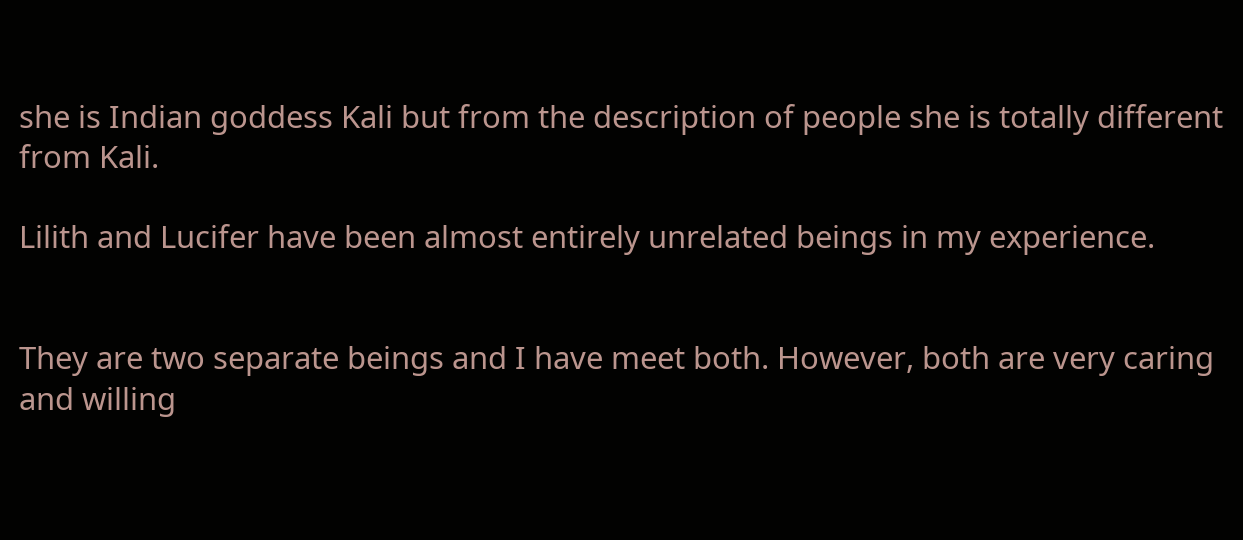she is Indian goddess Kali but from the description of people she is totally different from Kali.

Lilith and Lucifer have been almost entirely unrelated beings in my experience.


They are two separate beings and I have meet both. However, both are very caring and willing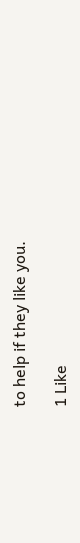to help if they like you.

1 Like